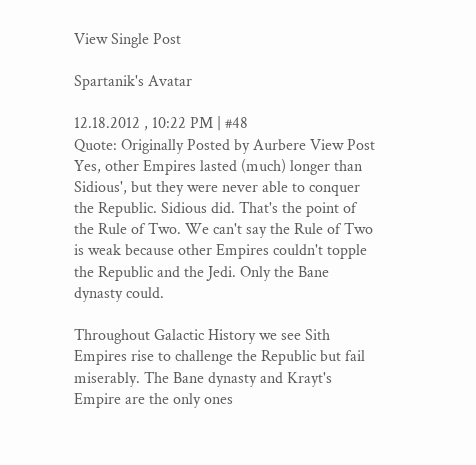View Single Post

Spartanik's Avatar

12.18.2012 , 10:22 PM | #48
Quote: Originally Posted by Aurbere View Post
Yes, other Empires lasted (much) longer than Sidious', but they were never able to conquer the Republic. Sidious did. That's the point of the Rule of Two. We can't say the Rule of Two is weak because other Empires couldn't topple the Republic and the Jedi. Only the Bane dynasty could.

Throughout Galactic History we see Sith Empires rise to challenge the Republic but fail miserably. The Bane dynasty and Krayt's Empire are the only ones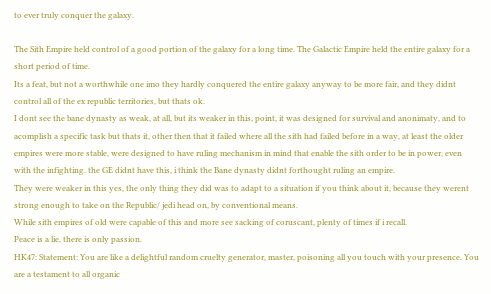to ever truly conquer the galaxy.

The Sith Empire held control of a good portion of the galaxy for a long time. The Galactic Empire held the entire galaxy for a short period of time.
Its a feat, but not a worthwhile one imo they hardly conquered the entire galaxy anyway to be more fair, and they didnt control all of the ex republic territories, but thats ok.
I dont see the bane dynasty as weak, at all, but its weaker in this, point, it was designed for survival and anonimaty, and to acomplish a specific task but thats it, other then that it failed where all the sith had failed before in a way, at least the older empires were more stable, were designed to have ruling mechanism in mind that enable the sith order to be in power, even with the infighting. the GE didnt have this, i think the Bane dynasty didnt forthought ruling an empire.
They were weaker in this yes, the only thing they did was to adapt to a situation if you think about it, because they werent strong enough to take on the Republic/ jedi head on, by conventional means.
While sith empires of old were capable of this and more see sacking of coruscant, plenty of times if i recall.
Peace is a lie, there is only passion.
HK47: Statement: You are like a delightful random cruelty generator, master, poisoning all you touch with your presence. You are a testament to all organic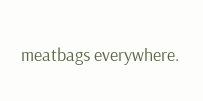meatbags everywhere.